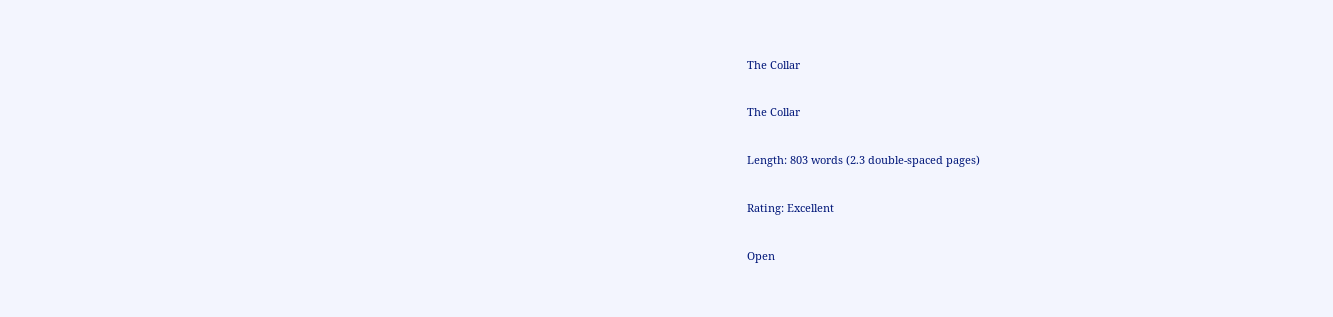The Collar

The Collar

Length: 803 words (2.3 double-spaced pages)

Rating: Excellent

Open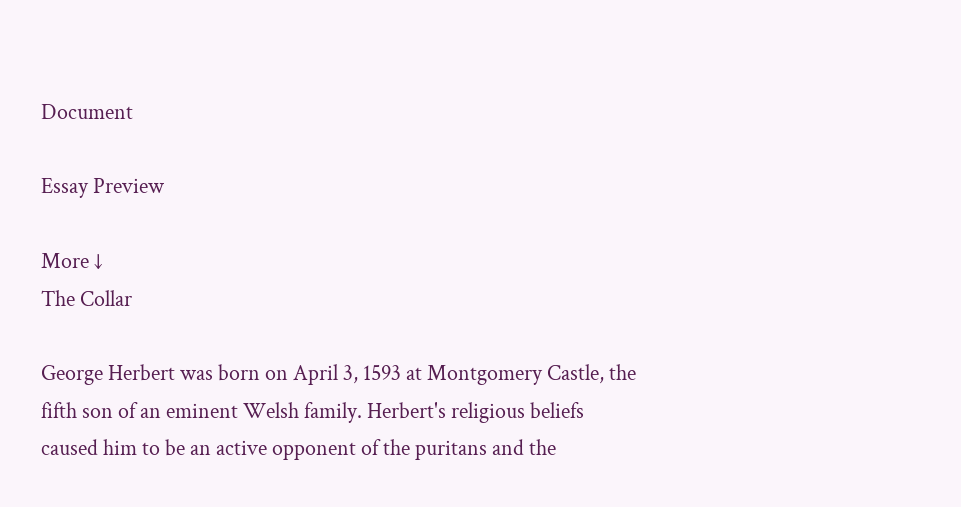Document

Essay Preview

More ↓
The Collar

George Herbert was born on April 3, 1593 at Montgomery Castle, the
fifth son of an eminent Welsh family. Herbert's religious beliefs
caused him to be an active opponent of the puritans and the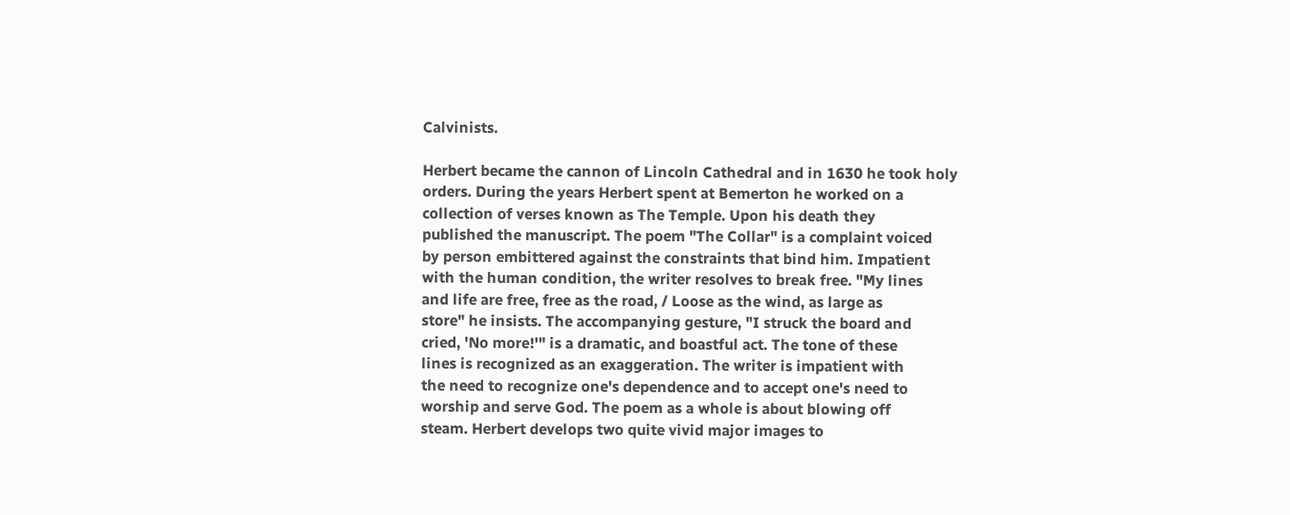Calvinists.

Herbert became the cannon of Lincoln Cathedral and in 1630 he took holy
orders. During the years Herbert spent at Bemerton he worked on a
collection of verses known as The Temple. Upon his death they
published the manuscript. The poem "The Collar" is a complaint voiced
by person embittered against the constraints that bind him. Impatient
with the human condition, the writer resolves to break free. "My lines
and life are free, free as the road, / Loose as the wind, as large as
store" he insists. The accompanying gesture, "I struck the board and
cried, 'No more!'" is a dramatic, and boastful act. The tone of these
lines is recognized as an exaggeration. The writer is impatient with
the need to recognize one's dependence and to accept one's need to
worship and serve God. The poem as a whole is about blowing off
steam. Herbert develops two quite vivid major images to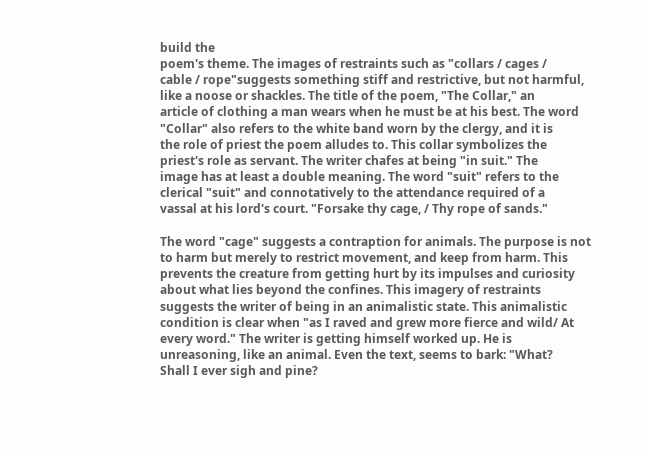build the
poem's theme. The images of restraints such as "collars / cages /
cable / rope"suggests something stiff and restrictive, but not harmful,
like a noose or shackles. The title of the poem, "The Collar," an
article of clothing a man wears when he must be at his best. The word
"Collar" also refers to the white band worn by the clergy, and it is
the role of priest the poem alludes to. This collar symbolizes the
priest's role as servant. The writer chafes at being "in suit." The
image has at least a double meaning. The word "suit" refers to the
clerical "suit" and connotatively to the attendance required of a
vassal at his lord's court. "Forsake thy cage, / Thy rope of sands."

The word "cage" suggests a contraption for animals. The purpose is not
to harm but merely to restrict movement, and keep from harm. This
prevents the creature from getting hurt by its impulses and curiosity
about what lies beyond the confines. This imagery of restraints
suggests the writer of being in an animalistic state. This animalistic
condition is clear when "as I raved and grew more fierce and wild/ At
every word." The writer is getting himself worked up. He is
unreasoning, like an animal. Even the text, seems to bark: "What?
Shall I ever sigh and pine?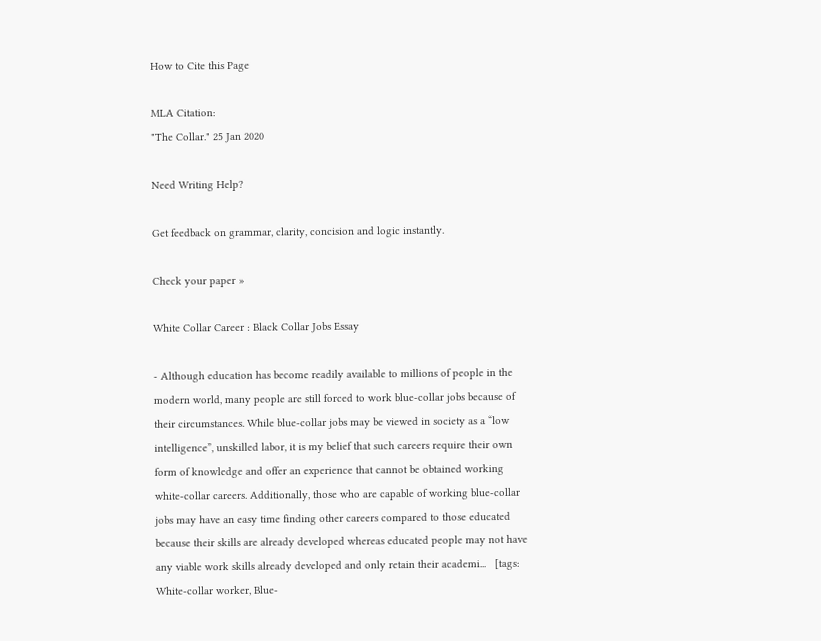How to Cite this Page

MLA Citation:
"The Collar." 25 Jan 2020

Need Writing Help?

Get feedback on grammar, clarity, concision and logic instantly.

Check your paper »

White Collar Career : Black Collar Jobs Essay

- Although education has become readily available to millions of people in the modern world, many people are still forced to work blue-collar jobs because of their circumstances. While blue-collar jobs may be viewed in society as a “low intelligence”, unskilled labor, it is my belief that such careers require their own form of knowledge and offer an experience that cannot be obtained working white-collar careers. Additionally, those who are capable of working blue-collar jobs may have an easy time finding other careers compared to those educated because their skills are already developed whereas educated people may not have any viable work skills already developed and only retain their academi...   [tags: White-collar worker, Blue-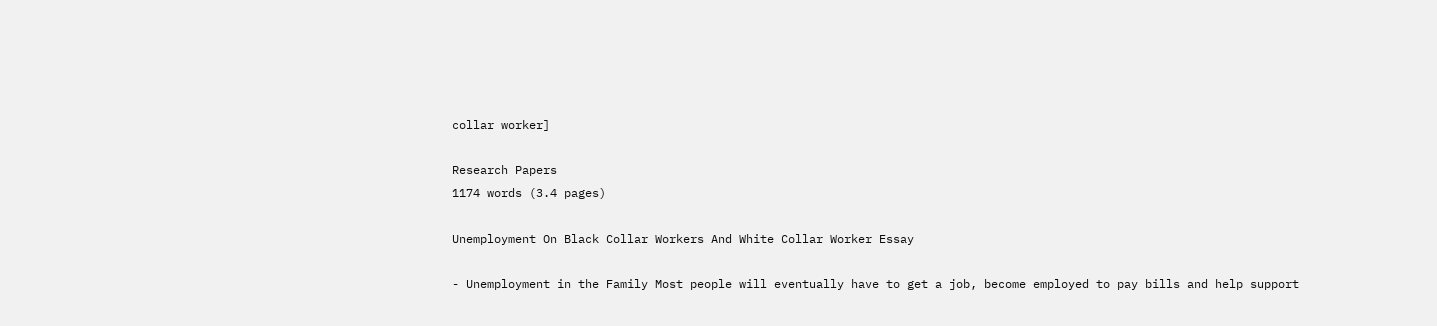collar worker]

Research Papers
1174 words (3.4 pages)

Unemployment On Black Collar Workers And White Collar Worker Essay

- Unemployment in the Family Most people will eventually have to get a job, become employed to pay bills and help support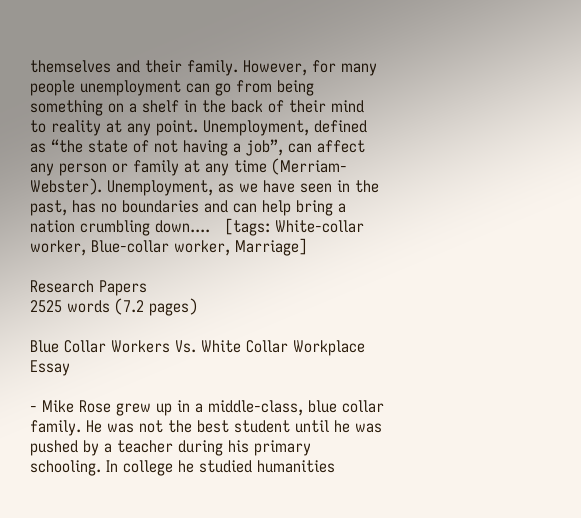themselves and their family. However, for many people unemployment can go from being something on a shelf in the back of their mind to reality at any point. Unemployment, defined as “the state of not having a job”, can affect any person or family at any time (Merriam-Webster). Unemployment, as we have seen in the past, has no boundaries and can help bring a nation crumbling down....   [tags: White-collar worker, Blue-collar worker, Marriage]

Research Papers
2525 words (7.2 pages)

Blue Collar Workers Vs. White Collar Workplace Essay

- Mike Rose grew up in a middle-class, blue collar family. He was not the best student until he was pushed by a teacher during his primary schooling. In college he studied humanities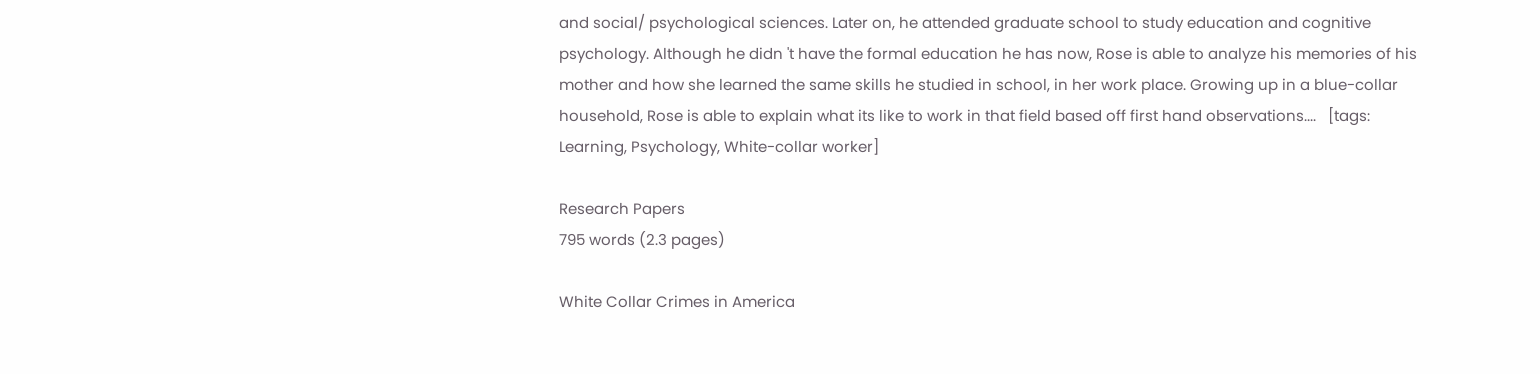and social/ psychological sciences. Later on, he attended graduate school to study education and cognitive psychology. Although he didn 't have the formal education he has now, Rose is able to analyze his memories of his mother and how she learned the same skills he studied in school, in her work place. Growing up in a blue-collar household, Rose is able to explain what its like to work in that field based off first hand observations....   [tags: Learning, Psychology, White-collar worker]

Research Papers
795 words (2.3 pages)

White Collar Crimes in America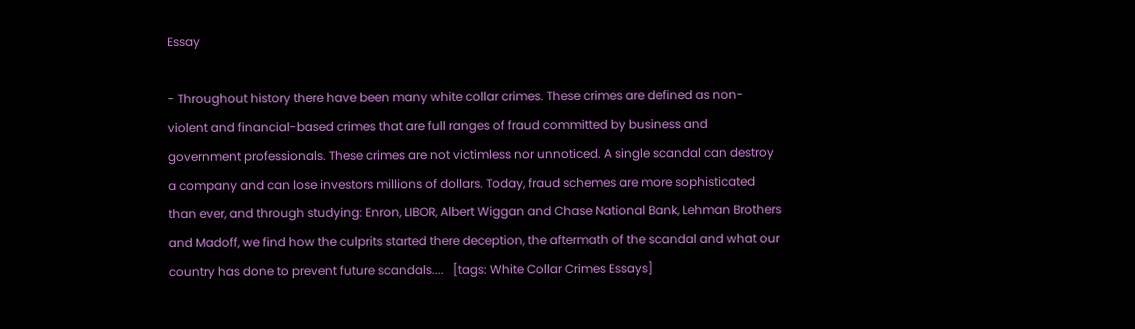Essay

- Throughout history there have been many white collar crimes. These crimes are defined as non-violent and financial-based crimes that are full ranges of fraud committed by business and government professionals. These crimes are not victimless nor unnoticed. A single scandal can destroy a company and can lose investors millions of dollars. Today, fraud schemes are more sophisticated than ever, and through studying: Enron, LIBOR, Albert Wiggan and Chase National Bank, Lehman Brothers and Madoff, we find how the culprits started there deception, the aftermath of the scandal and what our country has done to prevent future scandals....   [tags: White Collar Crimes Essays]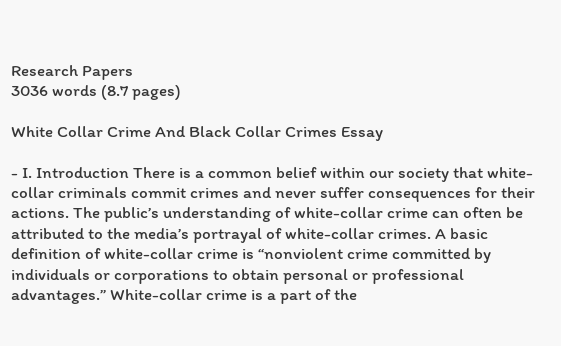Research Papers
3036 words (8.7 pages)

White Collar Crime And Black Collar Crimes Essay

- I. Introduction There is a common belief within our society that white-collar criminals commit crimes and never suffer consequences for their actions. The public’s understanding of white-collar crime can often be attributed to the media’s portrayal of white-collar crimes. A basic definition of white-collar crime is “nonviolent crime committed by individuals or corporations to obtain personal or professional advantages.” White-collar crime is a part of the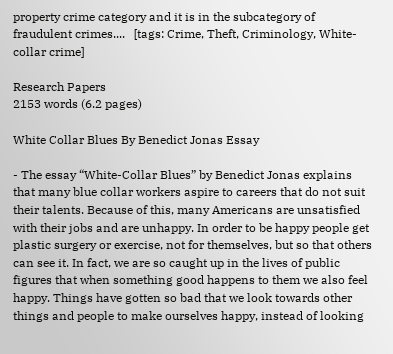property crime category and it is in the subcategory of fraudulent crimes....   [tags: Crime, Theft, Criminology, White-collar crime]

Research Papers
2153 words (6.2 pages)

White Collar Blues By Benedict Jonas Essay

- The essay “White-Collar Blues” by Benedict Jonas explains that many blue collar workers aspire to careers that do not suit their talents. Because of this, many Americans are unsatisfied with their jobs and are unhappy. In order to be happy people get plastic surgery or exercise, not for themselves, but so that others can see it. In fact, we are so caught up in the lives of public figures that when something good happens to them we also feel happy. Things have gotten so bad that we look towards other things and people to make ourselves happy, instead of looking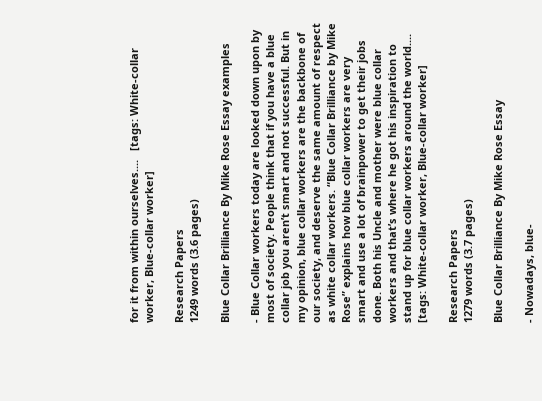for it from within ourselves....   [tags: White-collar worker, Blue-collar worker]

Research Papers
1249 words (3.6 pages)

Blue Collar Brilliance By Mike Rose Essay examples

- Blue Collar workers today are looked down upon by most of society. People think that if you have a blue collar job you aren’t smart and not successful. But in my opinion, blue collar workers are the backbone of our society, and deserve the same amount of respect as white collar workers. “Blue Collar Brilliance by Mike Rose” explains how blue collar workers are very smart and use a lot of brainpower to get their jobs done. Both his Uncle and mother were blue collar workers and that’s where he got his inspiration to stand up for blue collar workers around the world....   [tags: White-collar worker, Blue-collar worker]

Research Papers
1279 words (3.7 pages)

Blue Collar Brilliance By Mike Rose Essay

- Nowadays, blue-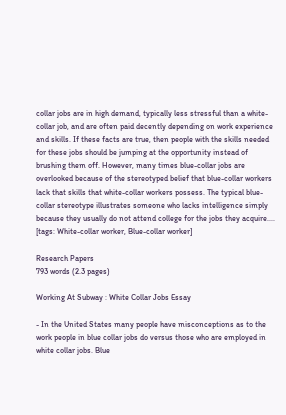collar jobs are in high demand, typically less stressful than a white-collar job, and are often paid decently depending on work experience and skills. If these facts are true, then people with the skills needed for these jobs should be jumping at the opportunity instead of brushing them off. However, many times blue-collar jobs are overlooked because of the stereotyped belief that blue-collar workers lack that skills that white-collar workers possess. The typical blue-collar stereotype illustrates someone who lacks intelligence simply because they usually do not attend college for the jobs they acquire....   [tags: White-collar worker, Blue-collar worker]

Research Papers
793 words (2.3 pages)

Working At Subway : White Collar Jobs Essay

- In the United States many people have misconceptions as to the work people in blue collar jobs do versus those who are employed in white collar jobs. Blue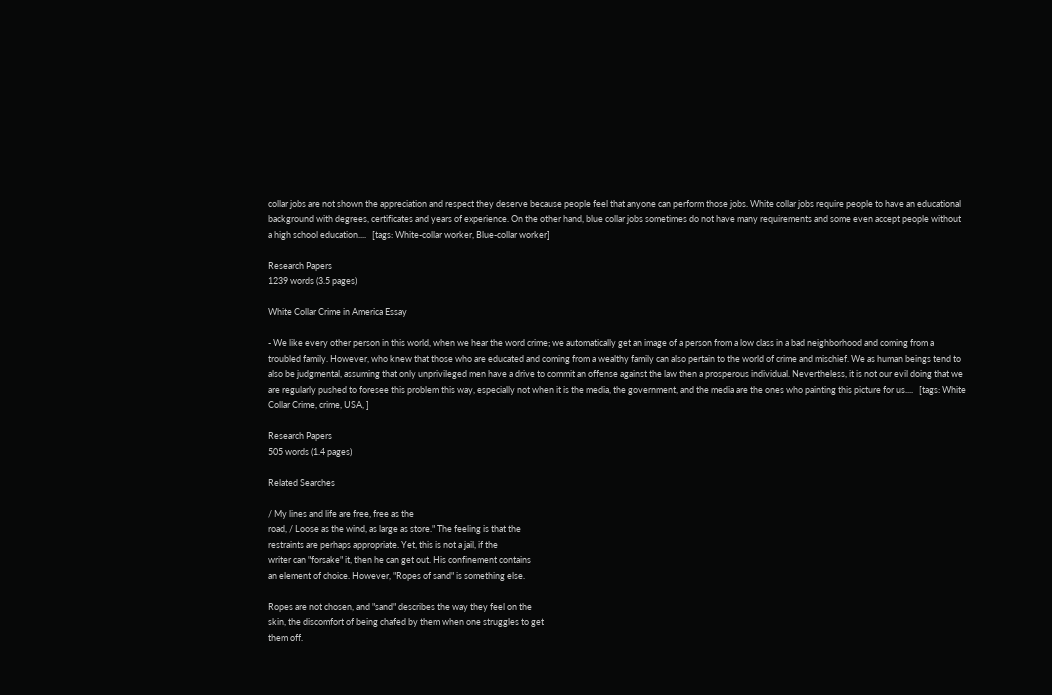collar jobs are not shown the appreciation and respect they deserve because people feel that anyone can perform those jobs. White collar jobs require people to have an educational background with degrees, certificates and years of experience. On the other hand, blue collar jobs sometimes do not have many requirements and some even accept people without a high school education....   [tags: White-collar worker, Blue-collar worker]

Research Papers
1239 words (3.5 pages)

White Collar Crime in America Essay

- We like every other person in this world, when we hear the word crime; we automatically get an image of a person from a low class in a bad neighborhood and coming from a troubled family. However, who knew that those who are educated and coming from a wealthy family can also pertain to the world of crime and mischief. We as human beings tend to also be judgmental, assuming that only unprivileged men have a drive to commit an offense against the law then a prosperous individual. Nevertheless, it is not our evil doing that we are regularly pushed to foresee this problem this way, especially not when it is the media, the government, and the media are the ones who painting this picture for us....   [tags: White Collar Crime, crime, USA, ]

Research Papers
505 words (1.4 pages)

Related Searches

/ My lines and life are free, free as the
road, / Loose as the wind, as large as store." The feeling is that the
restraints are perhaps appropriate. Yet, this is not a jail, if the
writer can "forsake" it, then he can get out. His confinement contains
an element of choice. However, "Ropes of sand" is something else.

Ropes are not chosen, and "sand" describes the way they feel on the
skin, the discomfort of being chafed by them when one struggles to get
them off.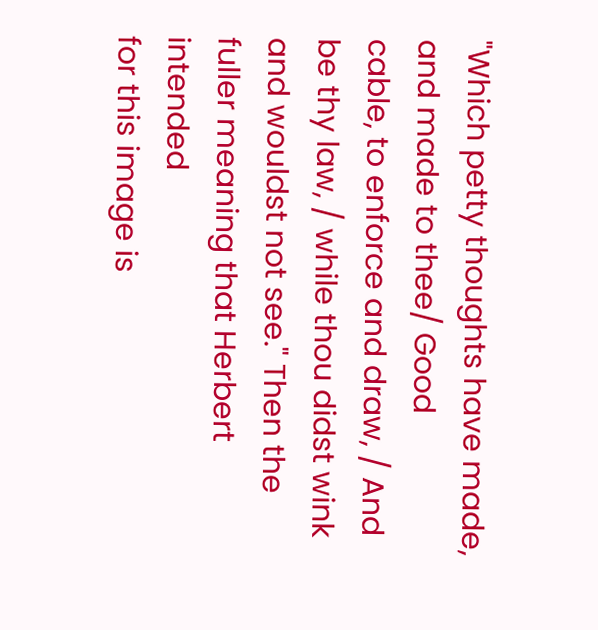"Which petty thoughts have made, and made to thee/ Good
cable, to enforce and draw, / And be thy law, / while thou didst wink
and wouldst not see." Then the fuller meaning that Herbert intended
for this image is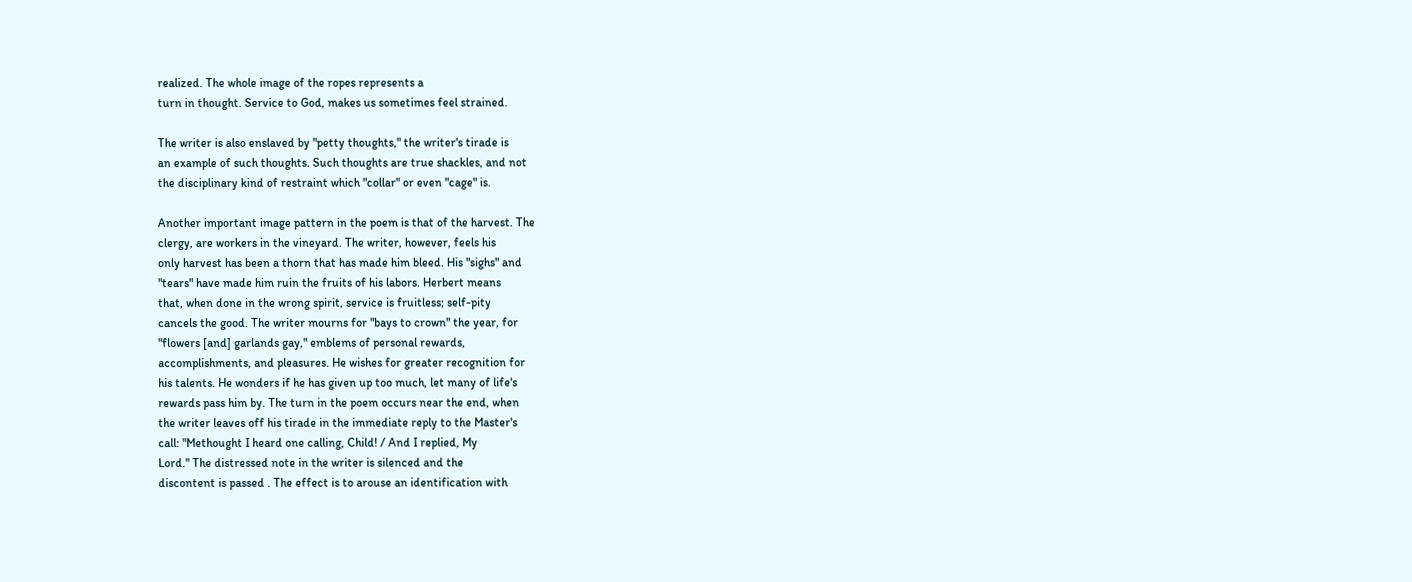realized. The whole image of the ropes represents a
turn in thought. Service to God, makes us sometimes feel strained.

The writer is also enslaved by "petty thoughts," the writer's tirade is
an example of such thoughts. Such thoughts are true shackles, and not
the disciplinary kind of restraint which "collar" or even "cage" is.

Another important image pattern in the poem is that of the harvest. The
clergy, are workers in the vineyard. The writer, however, feels his
only harvest has been a thorn that has made him bleed. His "sighs" and
"tears" have made him ruin the fruits of his labors. Herbert means
that, when done in the wrong spirit, service is fruitless; self-pity
cancels the good. The writer mourns for "bays to crown" the year, for
"flowers [and] garlands gay," emblems of personal rewards,
accomplishments, and pleasures. He wishes for greater recognition for
his talents. He wonders if he has given up too much, let many of life's
rewards pass him by. The turn in the poem occurs near the end, when
the writer leaves off his tirade in the immediate reply to the Master's
call: "Methought I heard one calling, Child! / And I replied, My
Lord." The distressed note in the writer is silenced and the
discontent is passed . The effect is to arouse an identification with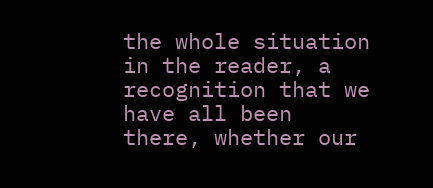the whole situation in the reader, a recognition that we have all been
there, whether our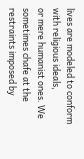lives are modeled to conform with religious ideals,
or mere humanist ones. We sometimes chafe at the restraints imposed by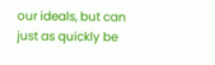our ideals, but can just as quickly be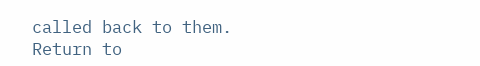called back to them.
Return to